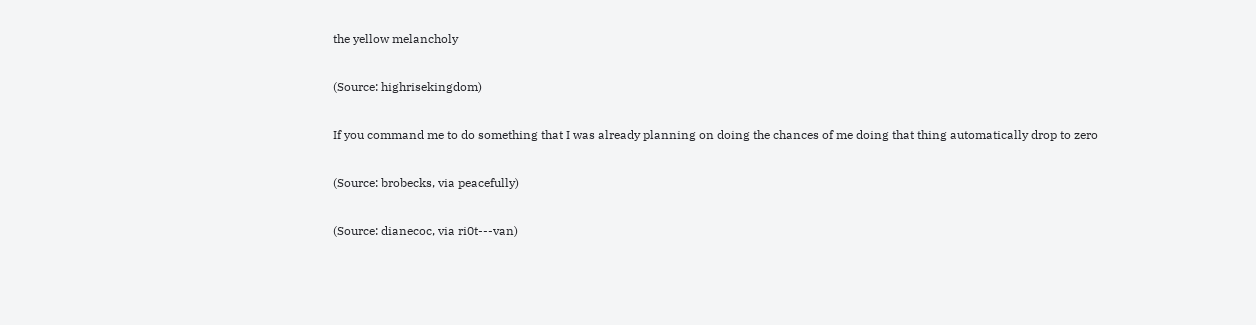the yellow melancholy

(Source: highrisekingdom)

If you command me to do something that I was already planning on doing the chances of me doing that thing automatically drop to zero

(Source: brobecks, via peacefully)

(Source: dianecoc, via ri0t---van)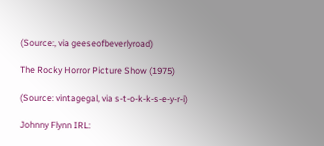(Source:, via geeseofbeverlyroad)

The Rocky Horror Picture Show (1975)

(Source: vintagegal, via s-t-o-k-k-s-e-y-r-i)

Johnny Flynn IRL: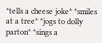*tells a cheese joke* *smiles at a tree* *jogs to dolly parton* *sings a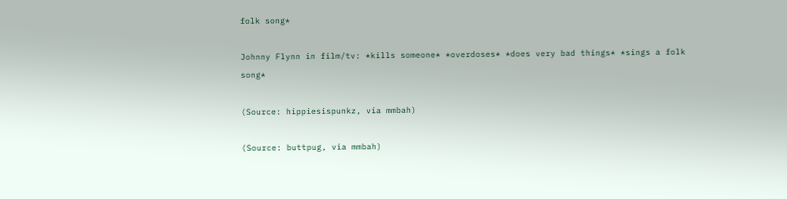folk song*

Johnny Flynn in film/tv: *kills someone* *overdoses* *does very bad things* *sings a folk song*

(Source: hippiesispunkz, via mmbah)

(Source: buttpug, via mmbah)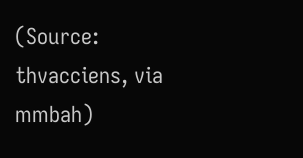(Source: thvacciens, via mmbah)